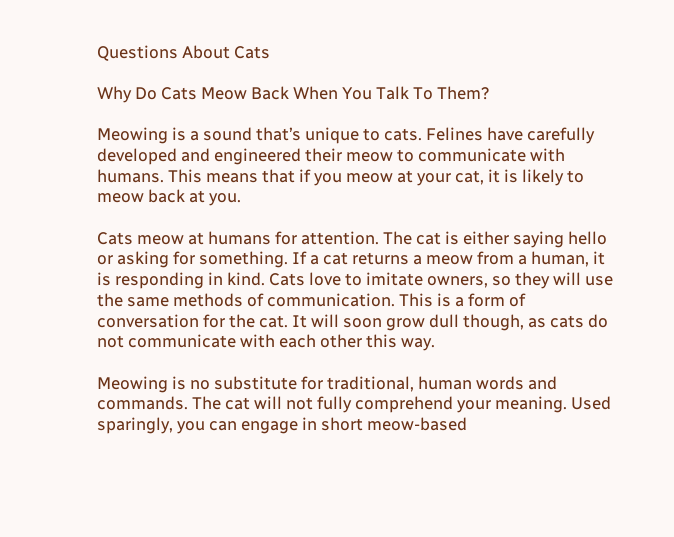Questions About Cats

Why Do Cats Meow Back When You Talk To Them?

Meowing is a sound that’s unique to cats. Felines have carefully developed and engineered their meow to communicate with humans. This means that if you meow at your cat, it is likely to meow back at you.

Cats meow at humans for attention. The cat is either saying hello or asking for something. If a cat returns a meow from a human, it is responding in kind. Cats love to imitate owners, so they will use the same methods of communication. This is a form of conversation for the cat. It will soon grow dull though, as cats do not communicate with each other this way.

Meowing is no substitute for traditional, human words and commands. The cat will not fully comprehend your meaning. Used sparingly, you can engage in short meow-based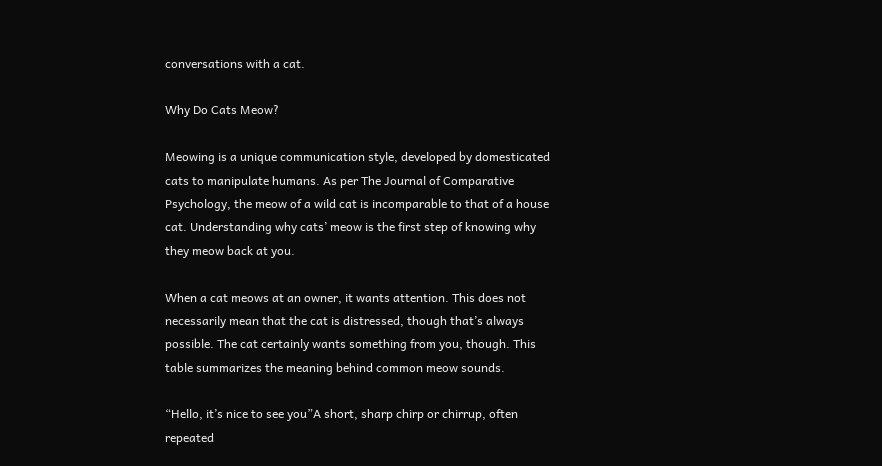conversations with a cat.

Why Do Cats Meow?

Meowing is a unique communication style, developed by domesticated cats to manipulate humans. As per The Journal of Comparative Psychology, the meow of a wild cat is incomparable to that of a house cat. Understanding why cats’ meow is the first step of knowing why they meow back at you.

When a cat meows at an owner, it wants attention. This does not necessarily mean that the cat is distressed, though that’s always possible. The cat certainly wants something from you, though. This table summarizes the meaning behind common meow sounds.

“Hello, it’s nice to see you”A short, sharp chirp or chirrup, often repeated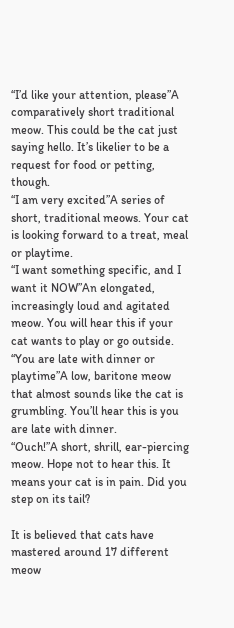“I’d like your attention, please”A comparatively short traditional meow. This could be the cat just saying hello. It’s likelier to be a request for food or petting, though.
“I am very excited”A series of short, traditional meows. Your cat is looking forward to a treat, meal or playtime.
“I want something specific, and I want it NOW”An elongated, increasingly loud and agitated meow. You will hear this if your cat wants to play or go outside.
“You are late with dinner or playtime”A low, baritone meow that almost sounds like the cat is grumbling. You’ll hear this is you are late with dinner.
“Ouch!”A short, shrill, ear-piercing meow. Hope not to hear this. It means your cat is in pain. Did you step on its tail?

It is believed that cats have mastered around 17 different meow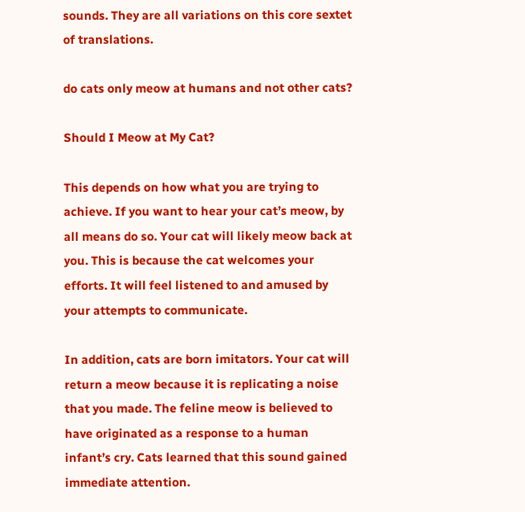sounds. They are all variations on this core sextet of translations.

do cats only meow at humans and not other cats?

Should I Meow at My Cat?

This depends on how what you are trying to achieve. If you want to hear your cat’s meow, by all means do so. Your cat will likely meow back at you. This is because the cat welcomes your efforts. It will feel listened to and amused by your attempts to communicate.

In addition, cats are born imitators. Your cat will return a meow because it is replicating a noise that you made. The feline meow is believed to have originated as a response to a human infant’s cry. Cats learned that this sound gained immediate attention.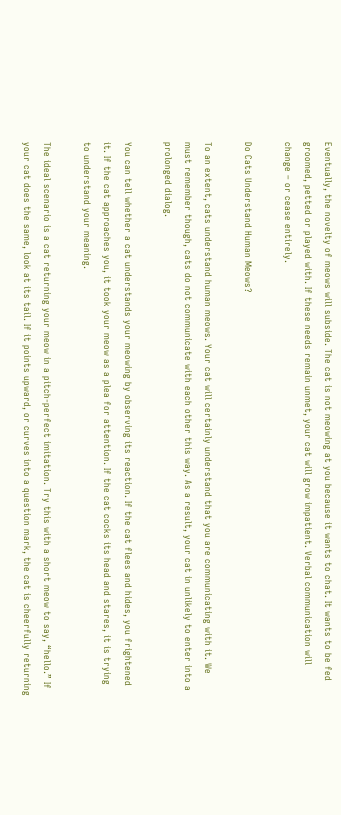Eventually, the novelty of meows will subside. The cat is not meowing at you because it wants to chat. It wants to be fed groomed, petted or played with. If these needs remain unmet, your cat will grow impatient. Verbal communication will change – or cease entirely.

Do Cats Understand Human Meows?

To an extent, cats understand human meows. Your cat will certainly understand that you are communicating with it. We must remember though, cats do not communicate with each other this way. As a result, your cat in unlikely to enter into a prolonged dialog.

You can tell whether a cat understands your meowing by observing its reaction. If the cat flees and hides, you frightened it. If the cat approaches you, it took your meow as a plea for attention. If the cat cocks its head and stares, it is trying to understand your meaning.

The ideal scenario is a cat returning your meow in a pitch-perfect imitation. Try this with a short meow to say, “hello.” If your cat does the same, look at its tail. If it points upward, or curves into a question mark, the cat is cheerfully returning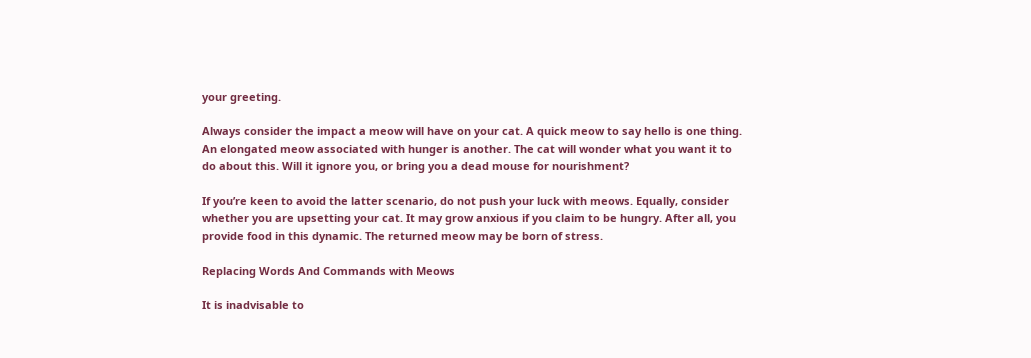your greeting.

Always consider the impact a meow will have on your cat. A quick meow to say hello is one thing. An elongated meow associated with hunger is another. The cat will wonder what you want it to do about this. Will it ignore you, or bring you a dead mouse for nourishment?

If you’re keen to avoid the latter scenario, do not push your luck with meows. Equally, consider whether you are upsetting your cat. It may grow anxious if you claim to be hungry. After all, you provide food in this dynamic. The returned meow may be born of stress.

Replacing Words And Commands with Meows

It is inadvisable to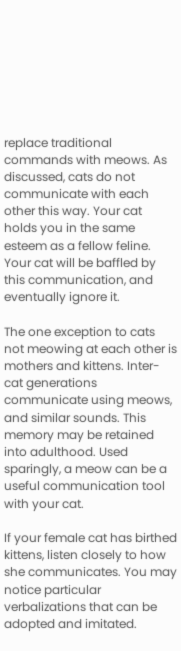replace traditional commands with meows. As discussed, cats do not communicate with each other this way. Your cat holds you in the same esteem as a fellow feline. Your cat will be baffled by this communication, and eventually ignore it.

The one exception to cats not meowing at each other is mothers and kittens. Inter-cat generations communicate using meows, and similar sounds. This memory may be retained into adulthood. Used sparingly, a meow can be a useful communication tool with your cat.

If your female cat has birthed kittens, listen closely to how she communicates. You may notice particular verbalizations that can be adopted and imitated.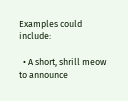Examples could include:

  • A short, shrill meow to announce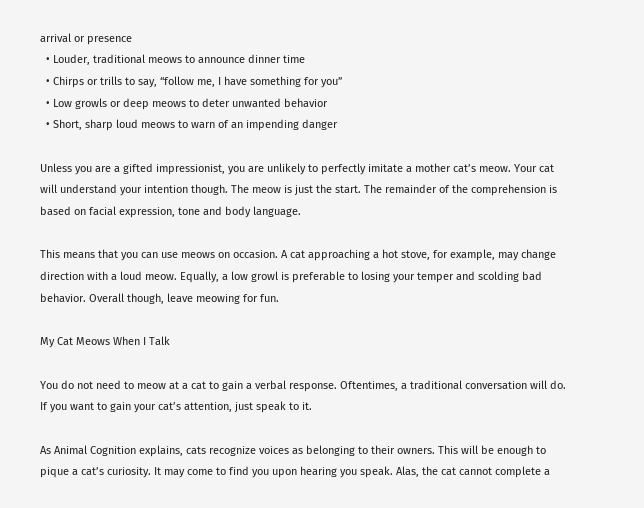arrival or presence
  • Louder, traditional meows to announce dinner time
  • Chirps or trills to say, “follow me, I have something for you”
  • Low growls or deep meows to deter unwanted behavior
  • Short, sharp loud meows to warn of an impending danger

Unless you are a gifted impressionist, you are unlikely to perfectly imitate a mother cat’s meow. Your cat will understand your intention though. The meow is just the start. The remainder of the comprehension is based on facial expression, tone and body language.

This means that you can use meows on occasion. A cat approaching a hot stove, for example, may change direction with a loud meow. Equally, a low growl is preferable to losing your temper and scolding bad behavior. Overall though, leave meowing for fun.

My Cat Meows When I Talk

You do not need to meow at a cat to gain a verbal response. Oftentimes, a traditional conversation will do. If you want to gain your cat’s attention, just speak to it.

As Animal Cognition explains, cats recognize voices as belonging to their owners. This will be enough to pique a cat’s curiosity. It may come to find you upon hearing you speak. Alas, the cat cannot complete a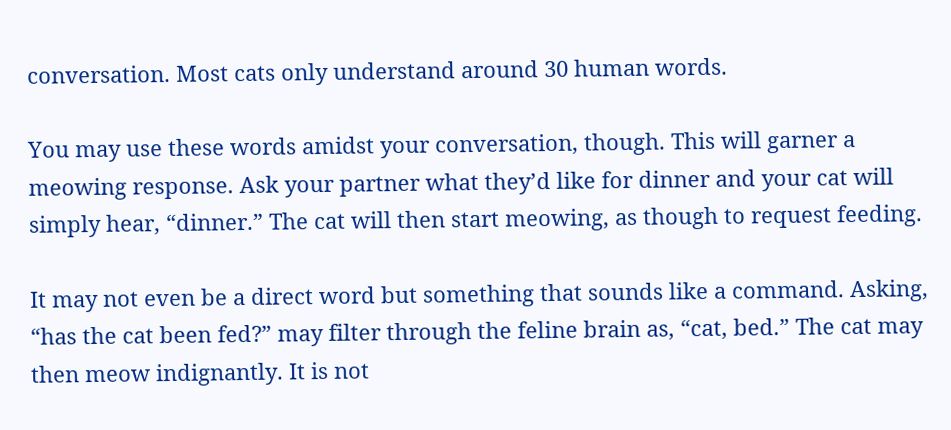conversation. Most cats only understand around 30 human words.

You may use these words amidst your conversation, though. This will garner a meowing response. Ask your partner what they’d like for dinner and your cat will simply hear, “dinner.” The cat will then start meowing, as though to request feeding.

It may not even be a direct word but something that sounds like a command. Asking, “has the cat been fed?” may filter through the feline brain as, “cat, bed.” The cat may then meow indignantly. It is not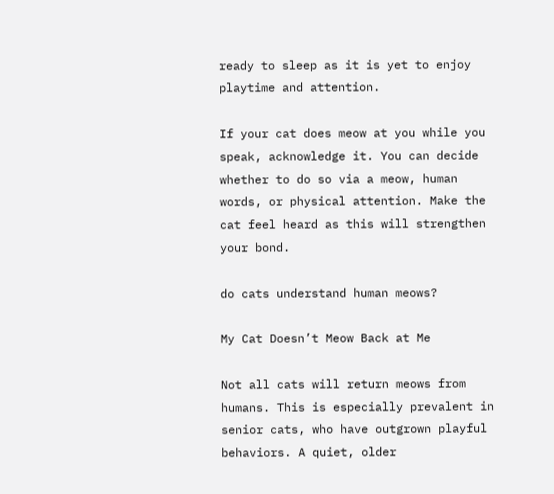ready to sleep as it is yet to enjoy playtime and attention.

If your cat does meow at you while you speak, acknowledge it. You can decide whether to do so via a meow, human words, or physical attention. Make the cat feel heard as this will strengthen your bond.

do cats understand human meows?

My Cat Doesn’t Meow Back at Me

Not all cats will return meows from humans. This is especially prevalent in senior cats, who have outgrown playful behaviors. A quiet, older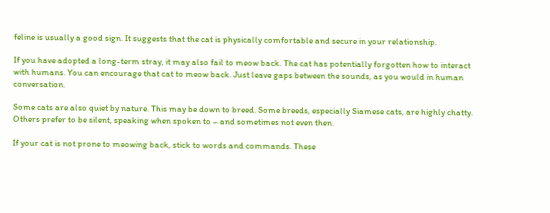feline is usually a good sign. It suggests that the cat is physically comfortable and secure in your relationship.

If you have adopted a long-term stray, it may also fail to meow back. The cat has potentially forgotten how to interact with humans. You can encourage that cat to meow back. Just leave gaps between the sounds, as you would in human conversation.

Some cats are also quiet by nature. This may be down to breed. Some breeds, especially Siamese cats, are highly chatty. Others prefer to be silent, speaking when spoken to – and sometimes not even then.

If your cat is not prone to meowing back, stick to words and commands. These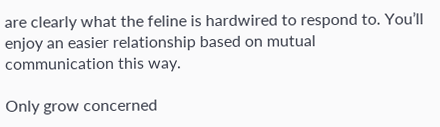are clearly what the feline is hardwired to respond to. You’ll enjoy an easier relationship based on mutual communication this way.

Only grow concerned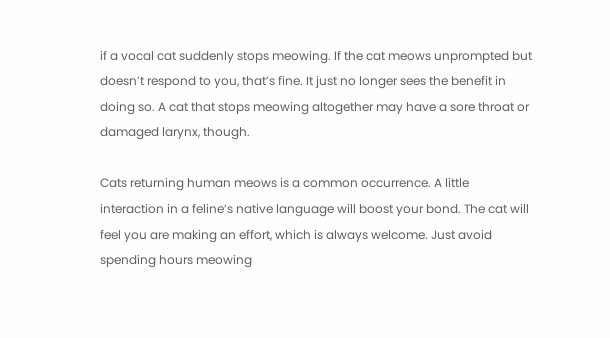if a vocal cat suddenly stops meowing. If the cat meows unprompted but doesn’t respond to you, that’s fine. It just no longer sees the benefit in doing so. A cat that stops meowing altogether may have a sore throat or damaged larynx, though.

Cats returning human meows is a common occurrence. A little interaction in a feline’s native language will boost your bond. The cat will feel you are making an effort, which is always welcome. Just avoid spending hours meowing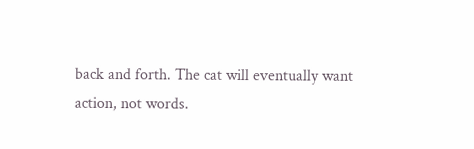back and forth. The cat will eventually want action, not words.